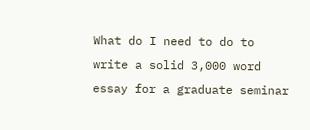What do I need to do to write a solid 3,000 word essay for a graduate seminar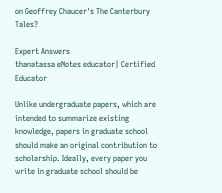on Geoffrey Chaucer's The Canterbury Tales?

Expert Answers
thanatassa eNotes educator| Certified Educator

Unlike undergraduate papers, which are intended to summarize existing knowledge, papers in graduate school should make an original contribution to scholarship. Ideally, every paper you write in graduate school should be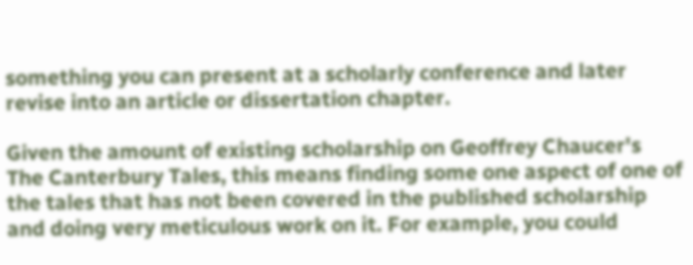something you can present at a scholarly conference and later revise into an article or dissertation chapter.

Given the amount of existing scholarship on Geoffrey Chaucer's The Canterbury Tales, this means finding some one aspect of one of the tales that has not been covered in the published scholarship and doing very meticulous work on it. For example, you could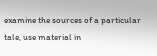examine the sources of a particular tale, use material in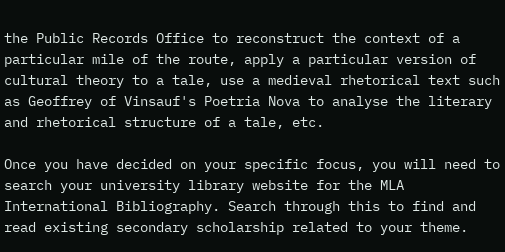the Public Records Office to reconstruct the context of a particular mile of the route, apply a particular version of cultural theory to a tale, use a medieval rhetorical text such as Geoffrey of Vinsauf's Poetria Nova to analyse the literary and rhetorical structure of a tale, etc.

Once you have decided on your specific focus, you will need to search your university library website for the MLA International Bibliography. Search through this to find and read existing secondary scholarship related to your theme.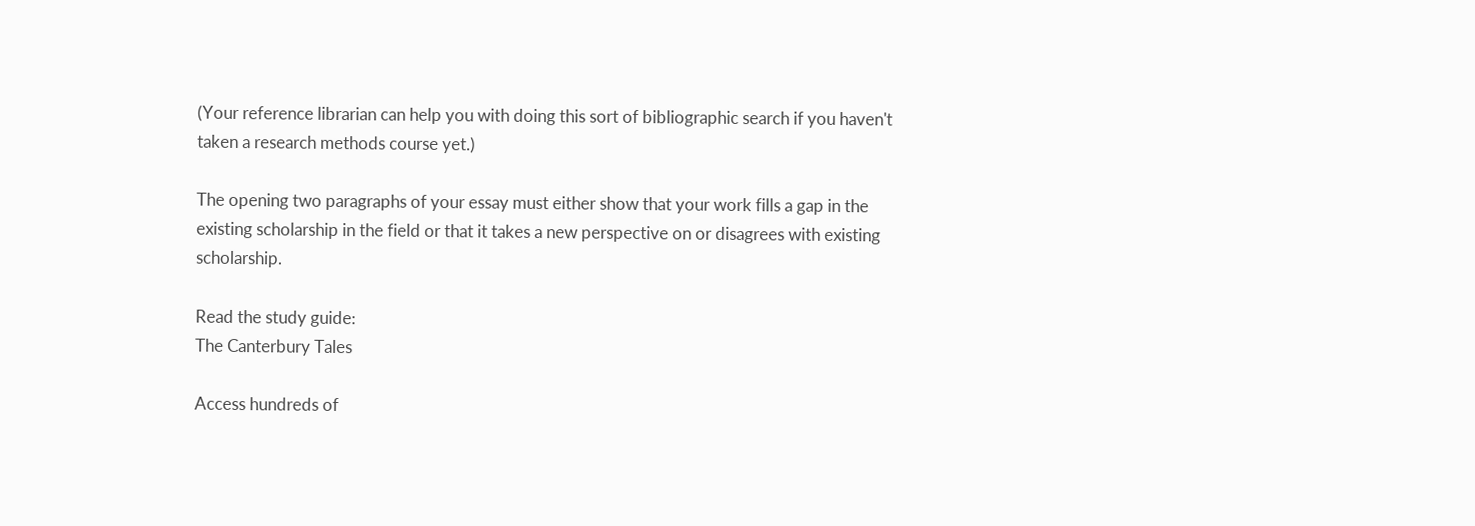(Your reference librarian can help you with doing this sort of bibliographic search if you haven't taken a research methods course yet.)

The opening two paragraphs of your essay must either show that your work fills a gap in the existing scholarship in the field or that it takes a new perspective on or disagrees with existing scholarship.

Read the study guide:
The Canterbury Tales

Access hundreds of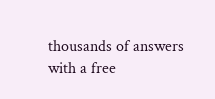thousands of answers with a free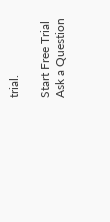trial.

Start Free Trial
Ask a Question